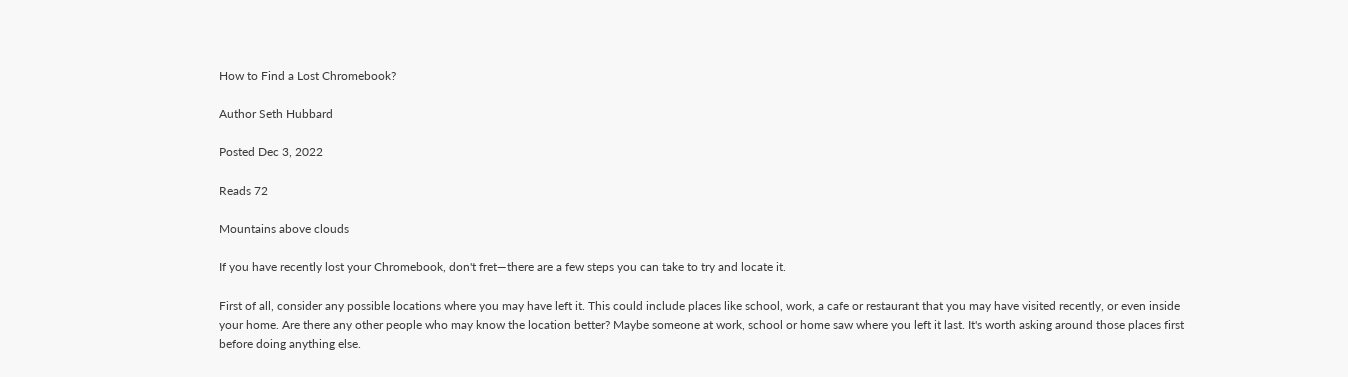How to Find a Lost Chromebook?

Author Seth Hubbard

Posted Dec 3, 2022

Reads 72

Mountains above clouds

If you have recently lost your Chromebook, don't fret—there are a few steps you can take to try and locate it.

First of all, consider any possible locations where you may have left it. This could include places like school, work, a cafe or restaurant that you may have visited recently, or even inside your home. Are there any other people who may know the location better? Maybe someone at work, school or home saw where you left it last. It's worth asking around those places first before doing anything else.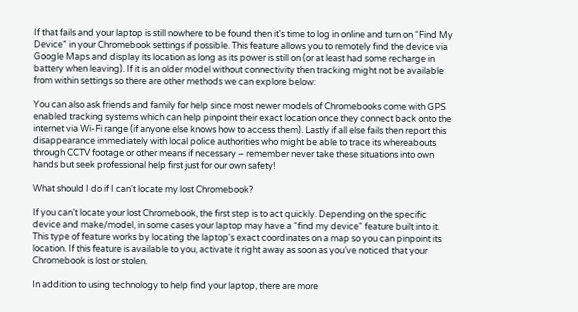If that fails and your laptop is still nowhere to be found then it's time to log in online and turn on “Find My Device” in your Chromebook settings if possible. This feature allows you to remotely find the device via Google Maps and display its location as long as its power is still on (or at least had some recharge in battery when leaving). If it is an older model without connectivity then tracking might not be available from within settings so there are other methods we can explore below:

You can also ask friends and family for help since most newer models of Chromebooks come with GPS enabled tracking systems which can help pinpoint their exact location once they connect back onto the internet via Wi-Fi range (if anyone else knows how to access them). Lastly if all else fails then report this disappearance immediately with local police authorities who might be able to trace its whereabouts through CCTV footage or other means if necessary – remember never take these situations into own hands but seek professional help first just for our own safety!

What should I do if I can't locate my lost Chromebook?

If you can’t locate your lost Chromebook, the first step is to act quickly. Depending on the specific device and make/model, in some cases your laptop may have a “find my device" feature built into it. This type of feature works by locating the laptop's exact coordinates on a map so you can pinpoint its location. If this feature is available to you, activate it right away as soon as you’ve noticed that your Chromebook is lost or stolen.

In addition to using technology to help find your laptop, there are more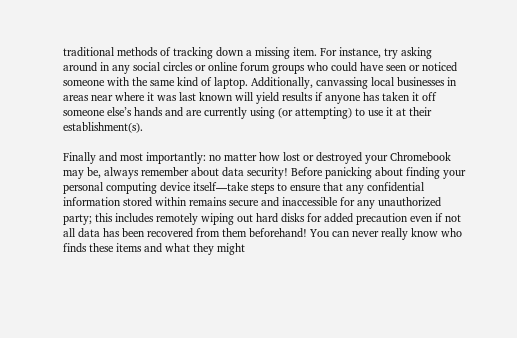traditional methods of tracking down a missing item. For instance, try asking around in any social circles or online forum groups who could have seen or noticed someone with the same kind of laptop. Additionally, canvassing local businesses in areas near where it was last known will yield results if anyone has taken it off someone else’s hands and are currently using (or attempting) to use it at their establishment(s).

Finally and most importantly: no matter how lost or destroyed your Chromebook may be, always remember about data security! Before panicking about finding your personal computing device itself—take steps to ensure that any confidential information stored within remains secure and inaccessible for any unauthorized party; this includes remotely wiping out hard disks for added precaution even if not all data has been recovered from them beforehand! You can never really know who finds these items and what they might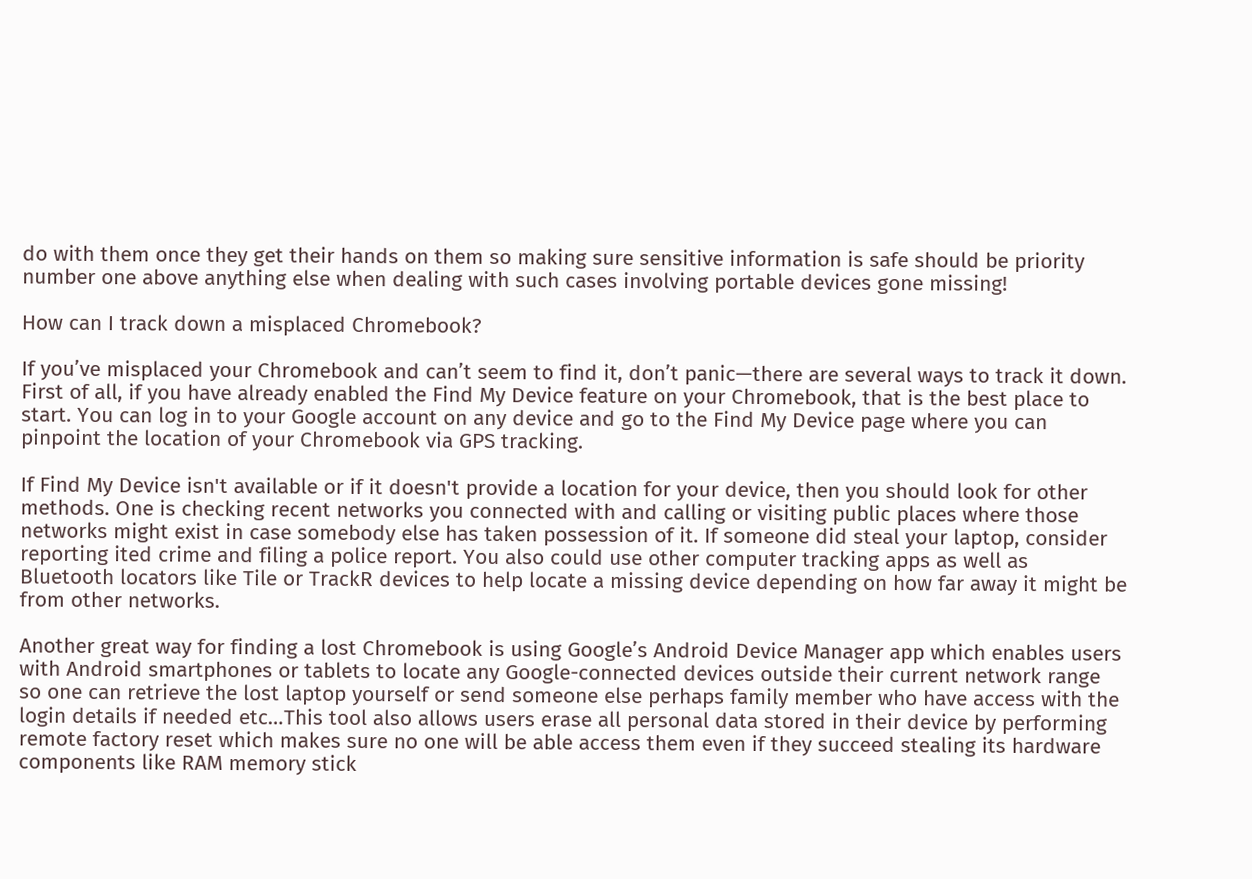do with them once they get their hands on them so making sure sensitive information is safe should be priority number one above anything else when dealing with such cases involving portable devices gone missing!

How can I track down a misplaced Chromebook?

If you’ve misplaced your Chromebook and can’t seem to find it, don’t panic—there are several ways to track it down. First of all, if you have already enabled the Find My Device feature on your Chromebook, that is the best place to start. You can log in to your Google account on any device and go to the Find My Device page where you can pinpoint the location of your Chromebook via GPS tracking.

If Find My Device isn't available or if it doesn't provide a location for your device, then you should look for other methods. One is checking recent networks you connected with and calling or visiting public places where those networks might exist in case somebody else has taken possession of it. If someone did steal your laptop, consider reporting ited crime and filing a police report. You also could use other computer tracking apps as well as Bluetooth locators like Tile or TrackR devices to help locate a missing device depending on how far away it might be from other networks.

Another great way for finding a lost Chromebook is using Google’s Android Device Manager app which enables users with Android smartphones or tablets to locate any Google-connected devices outside their current network range so one can retrieve the lost laptop yourself or send someone else perhaps family member who have access with the login details if needed etc…This tool also allows users erase all personal data stored in their device by performing remote factory reset which makes sure no one will be able access them even if they succeed stealing its hardware components like RAM memory stick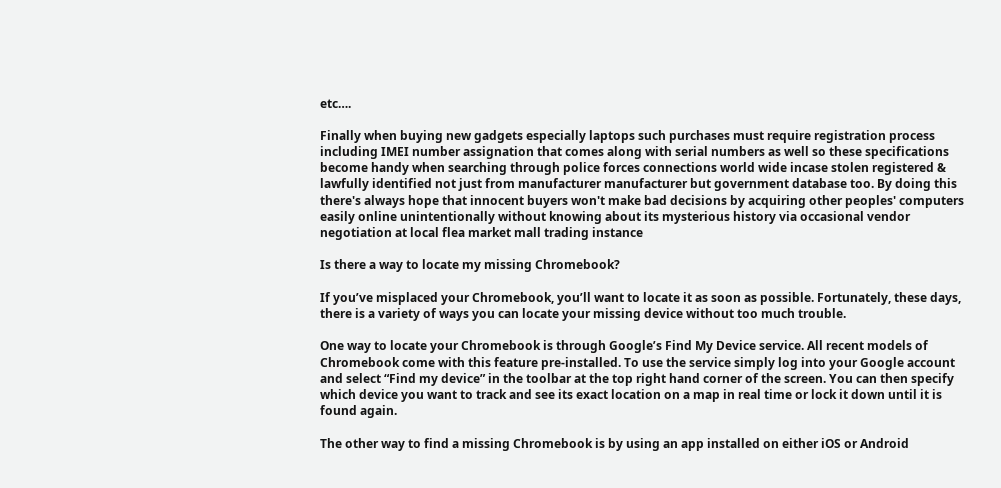etc….

Finally when buying new gadgets especially laptops such purchases must require registration process including IMEI number assignation that comes along with serial numbers as well so these specifications become handy when searching through police forces connections world wide incase stolen registered & lawfully identified not just from manufacturer manufacturer but government database too. By doing this there's always hope that innocent buyers won't make bad decisions by acquiring other peoples' computers easily online unintentionally without knowing about its mysterious history via occasional vendor negotiation at local flea market mall trading instance

Is there a way to locate my missing Chromebook?

If you’ve misplaced your Chromebook, you’ll want to locate it as soon as possible. Fortunately, these days, there is a variety of ways you can locate your missing device without too much trouble.

One way to locate your Chromebook is through Google’s Find My Device service. All recent models of Chromebook come with this feature pre-installed. To use the service simply log into your Google account and select “Find my device” in the toolbar at the top right hand corner of the screen. You can then specify which device you want to track and see its exact location on a map in real time or lock it down until it is found again.

The other way to find a missing Chromebook is by using an app installed on either iOS or Android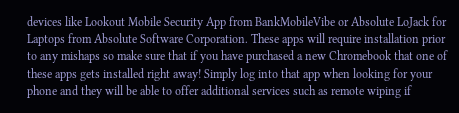devices like Lookout Mobile Security App from BankMobileVibe or Absolute LoJack for Laptops from Absolute Software Corporation. These apps will require installation prior to any mishaps so make sure that if you have purchased a new Chromebook that one of these apps gets installed right away! Simply log into that app when looking for your phone and they will be able to offer additional services such as remote wiping if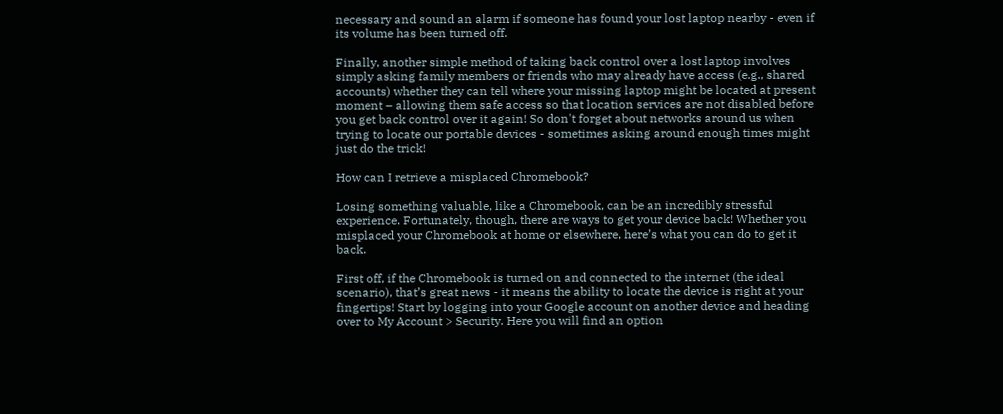necessary and sound an alarm if someone has found your lost laptop nearby - even if its volume has been turned off.

Finally, another simple method of taking back control over a lost laptop involves simply asking family members or friends who may already have access (e.g., shared accounts) whether they can tell where your missing laptop might be located at present moment – allowing them safe access so that location services are not disabled before you get back control over it again! So don't forget about networks around us when trying to locate our portable devices - sometimes asking around enough times might just do the trick!

How can I retrieve a misplaced Chromebook?

Losing something valuable, like a Chromebook, can be an incredibly stressful experience. Fortunately, though, there are ways to get your device back! Whether you misplaced your Chromebook at home or elsewhere, here’s what you can do to get it back.

First off, if the Chromebook is turned on and connected to the internet (the ideal scenario), that’s great news - it means the ability to locate the device is right at your fingertips! Start by logging into your Google account on another device and heading over to My Account > Security. Here you will find an option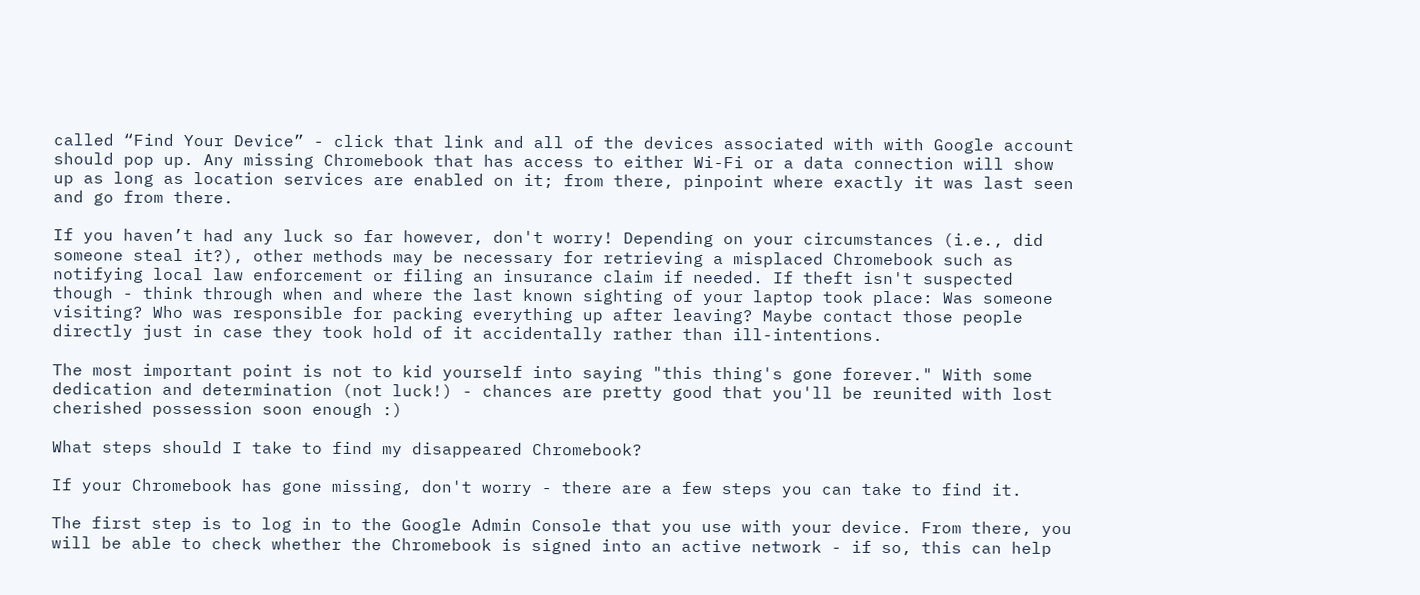called “Find Your Device” - click that link and all of the devices associated with with Google account should pop up. Any missing Chromebook that has access to either Wi-Fi or a data connection will show up as long as location services are enabled on it; from there, pinpoint where exactly it was last seen and go from there.

If you haven’t had any luck so far however, don't worry! Depending on your circumstances (i.e., did someone steal it?), other methods may be necessary for retrieving a misplaced Chromebook such as notifying local law enforcement or filing an insurance claim if needed. If theft isn't suspected though - think through when and where the last known sighting of your laptop took place: Was someone visiting? Who was responsible for packing everything up after leaving? Maybe contact those people directly just in case they took hold of it accidentally rather than ill-intentions.

The most important point is not to kid yourself into saying "this thing's gone forever." With some dedication and determination (not luck!) - chances are pretty good that you'll be reunited with lost cherished possession soon enough :)

What steps should I take to find my disappeared Chromebook?

If your Chromebook has gone missing, don't worry - there are a few steps you can take to find it.

The first step is to log in to the Google Admin Console that you use with your device. From there, you will be able to check whether the Chromebook is signed into an active network - if so, this can help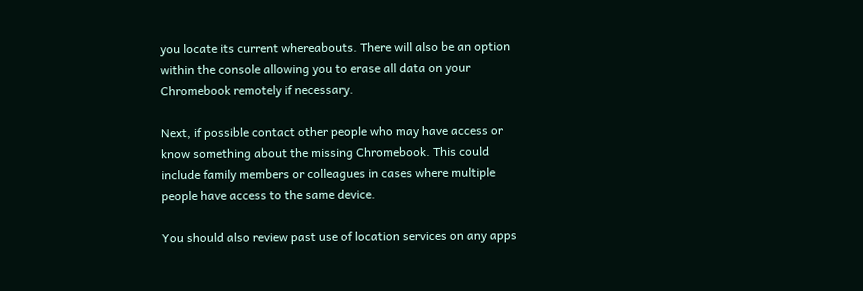you locate its current whereabouts. There will also be an option within the console allowing you to erase all data on your Chromebook remotely if necessary.

Next, if possible contact other people who may have access or know something about the missing Chromebook. This could include family members or colleagues in cases where multiple people have access to the same device.

You should also review past use of location services on any apps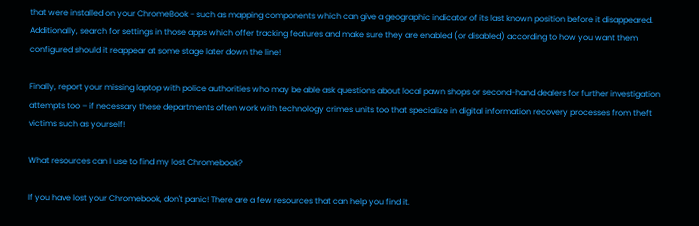that were installed on your ChromeBook - such as mapping components which can give a geographic indicator of its last known position before it disappeared. Additionally, search for settings in those apps which offer tracking features and make sure they are enabled (or disabled) according to how you want them configured should it reappear at some stage later down the line!

Finally, report your missing laptop with police authorities who may be able ask questions about local pawn shops or second-hand dealers for further investigation attempts too – if necessary these departments often work with technology crimes units too that specialize in digital information recovery processes from theft victims such as yourself!

What resources can I use to find my lost Chromebook?

If you have lost your Chromebook, don't panic! There are a few resources that can help you find it.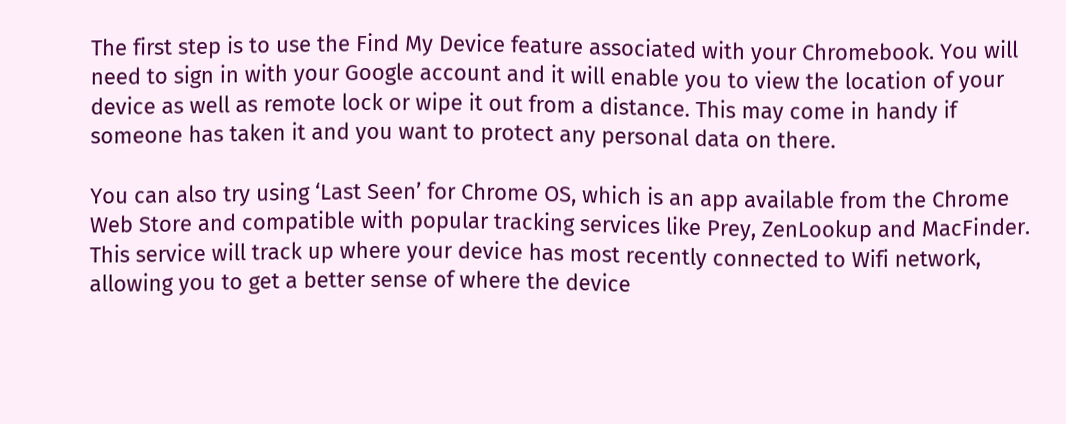The first step is to use the Find My Device feature associated with your Chromebook. You will need to sign in with your Google account and it will enable you to view the location of your device as well as remote lock or wipe it out from a distance. This may come in handy if someone has taken it and you want to protect any personal data on there.

You can also try using ‘Last Seen’ for Chrome OS, which is an app available from the Chrome Web Store and compatible with popular tracking services like Prey, ZenLookup and MacFinder. This service will track up where your device has most recently connected to Wifi network, allowing you to get a better sense of where the device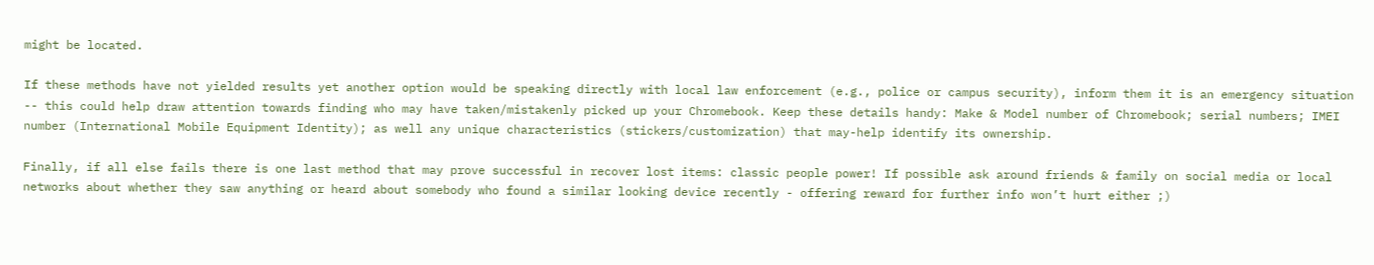might be located.

If these methods have not yielded results yet another option would be speaking directly with local law enforcement (e.g., police or campus security), inform them it is an emergency situation -- this could help draw attention towards finding who may have taken/mistakenly picked up your Chromebook. Keep these details handy: Make & Model number of Chromebook; serial numbers; IMEI number (International Mobile Equipment Identity); as well any unique characteristics (stickers/customization) that may-help identify its ownership.

Finally, if all else fails there is one last method that may prove successful in recover lost items: classic people power! If possible ask around friends & family on social media or local networks about whether they saw anything or heard about somebody who found a similar looking device recently - offering reward for further info won’t hurt either ;)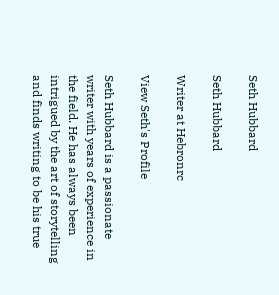Seth Hubbard

Seth Hubbard

Writer at Hebronrc

View Seth's Profile

Seth Hubbard is a passionate writer with years of experience in the field. He has always been intrigued by the art of storytelling and finds writing to be his true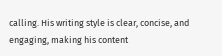calling. His writing style is clear, concise, and engaging, making his content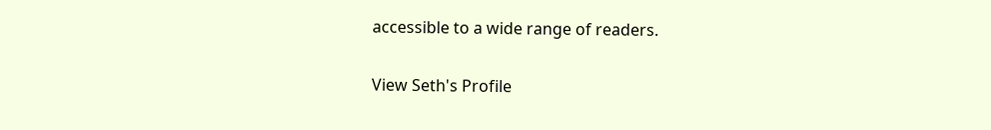accessible to a wide range of readers.

View Seth's Profile